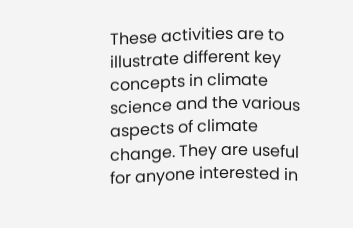These activities are to illustrate different key concepts in climate science and the various aspects of climate change. They are useful for anyone interested in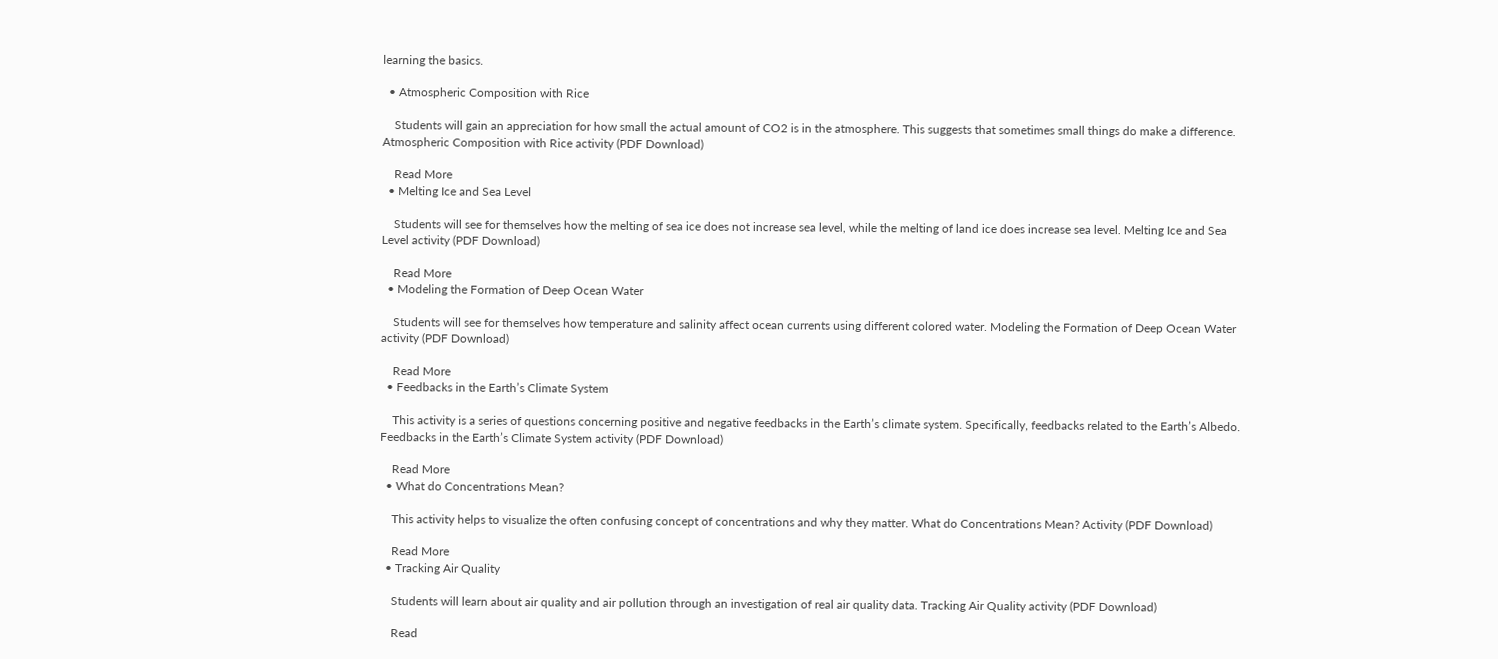learning the basics.

  • Atmospheric Composition with Rice

    Students will gain an appreciation for how small the actual amount of CO2 is in the atmosphere. This suggests that sometimes small things do make a difference. Atmospheric Composition with Rice activity (PDF Download)

    Read More
  • Melting Ice and Sea Level

    Students will see for themselves how the melting of sea ice does not increase sea level, while the melting of land ice does increase sea level. Melting Ice and Sea Level activity (PDF Download)

    Read More
  • Modeling the Formation of Deep Ocean Water

    Students will see for themselves how temperature and salinity affect ocean currents using different colored water. Modeling the Formation of Deep Ocean Water activity (PDF Download)

    Read More
  • Feedbacks in the Earth’s Climate System

    This activity is a series of questions concerning positive and negative feedbacks in the Earth’s climate system. Specifically, feedbacks related to the Earth’s Albedo. Feedbacks in the Earth’s Climate System activity (PDF Download)

    Read More
  • What do Concentrations Mean?

    This activity helps to visualize the often confusing concept of concentrations and why they matter. What do Concentrations Mean? Activity (PDF Download)

    Read More
  • Tracking Air Quality

    Students will learn about air quality and air pollution through an investigation of real air quality data. Tracking Air Quality activity (PDF Download)

    Read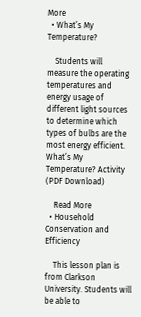More
  • What’s My Temperature?

    Students will measure the operating temperatures and energy usage of different light sources to determine which types of bulbs are the most energy efficient. What’s My Temperature? Activity (PDF Download)

    Read More
  • Household Conservation and Efficiency

    This lesson plan is from Clarkson University. Students will be able to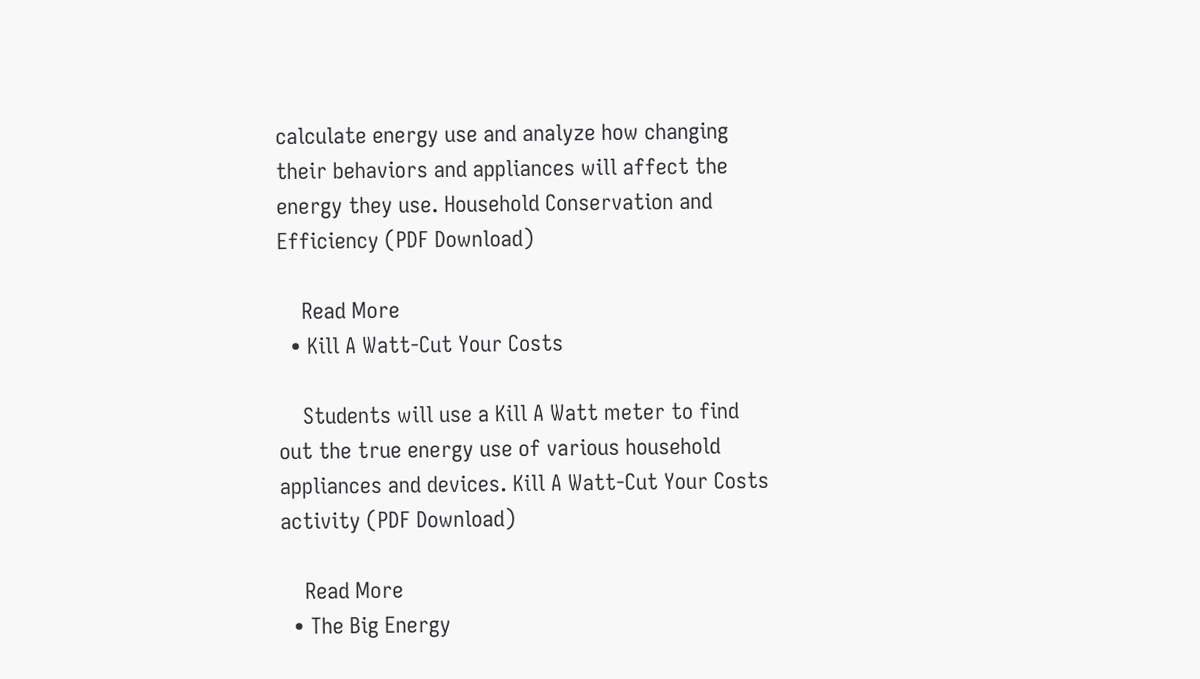calculate energy use and analyze how changing their behaviors and appliances will affect the energy they use. Household Conservation and Efficiency (PDF Download)

    Read More
  • Kill A Watt-Cut Your Costs

    Students will use a Kill A Watt meter to find out the true energy use of various household appliances and devices. Kill A Watt-Cut Your Costs activity (PDF Download)

    Read More
  • The Big Energy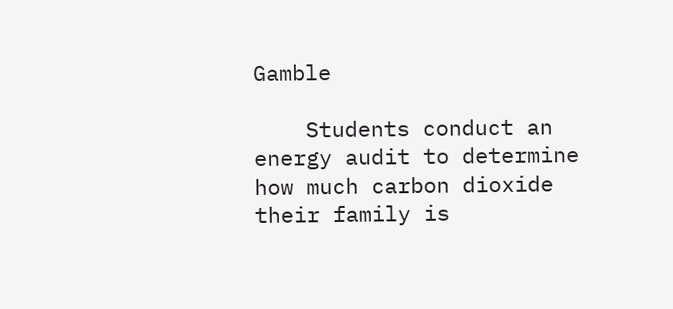Gamble

    Students conduct an energy audit to determine how much carbon dioxide their family is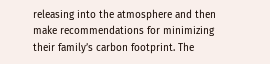releasing into the atmosphere and then make recommendations for minimizing their family’s carbon footprint. The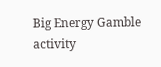Big Energy Gamble activity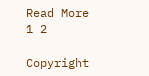Read More
1 2

Copyright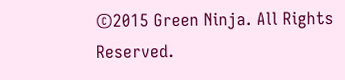©2015 Green Ninja. All Rights Reserved.